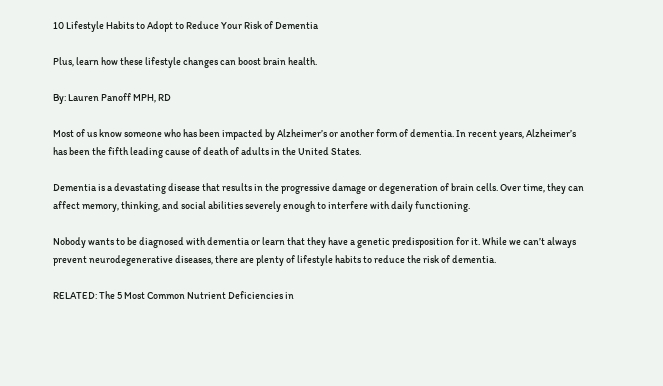10 Lifestyle Habits to Adopt to Reduce Your Risk of Dementia

Plus, learn how these lifestyle changes can boost brain health.

By: Lauren Panoff MPH, RD

Most of us know someone who has been impacted by Alzheimer’s or another form of dementia. In recent years, Alzheimer’s has been the fifth leading cause of death of adults in the United States.

Dementia is a devastating disease that results in the progressive damage or degeneration of brain cells. Over time, they can affect memory, thinking, and social abilities severely enough to interfere with daily functioning.

Nobody wants to be diagnosed with dementia or learn that they have a genetic predisposition for it. While we can’t always prevent neurodegenerative diseases, there are plenty of lifestyle habits to reduce the risk of dementia.

RELATED: The 5 Most Common Nutrient Deficiencies in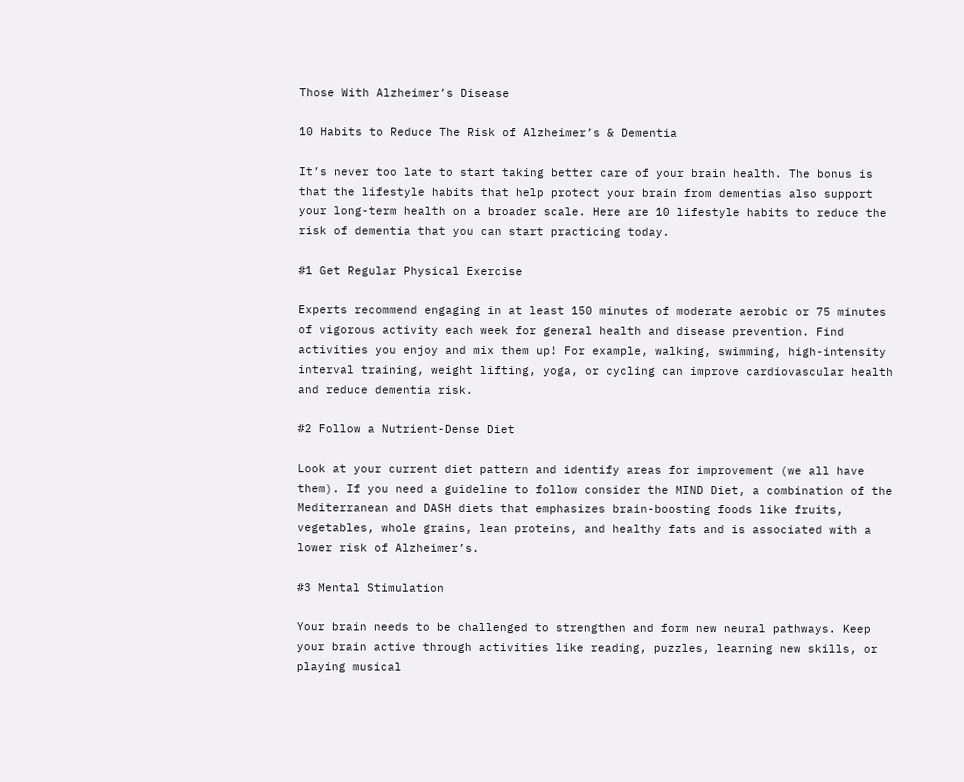Those With Alzheimer’s Disease

10 Habits to Reduce The Risk of Alzheimer’s & Dementia

It’s never too late to start taking better care of your brain health. The bonus is that the lifestyle habits that help protect your brain from dementias also support your long-term health on a broader scale. Here are 10 lifestyle habits to reduce the risk of dementia that you can start practicing today.

#1 Get Regular Physical Exercise

Experts recommend engaging in at least 150 minutes of moderate aerobic or 75 minutes of vigorous activity each week for general health and disease prevention. Find activities you enjoy and mix them up! For example, walking, swimming, high-intensity interval training, weight lifting, yoga, or cycling can improve cardiovascular health and reduce dementia risk.

#2 Follow a Nutrient-Dense Diet

Look at your current diet pattern and identify areas for improvement (we all have them). If you need a guideline to follow consider the MIND Diet, a combination of the Mediterranean and DASH diets that emphasizes brain-boosting foods like fruits, vegetables, whole grains, lean proteins, and healthy fats and is associated with a lower risk of Alzheimer’s.

#3 Mental Stimulation

Your brain needs to be challenged to strengthen and form new neural pathways. Keep your brain active through activities like reading, puzzles, learning new skills, or playing musical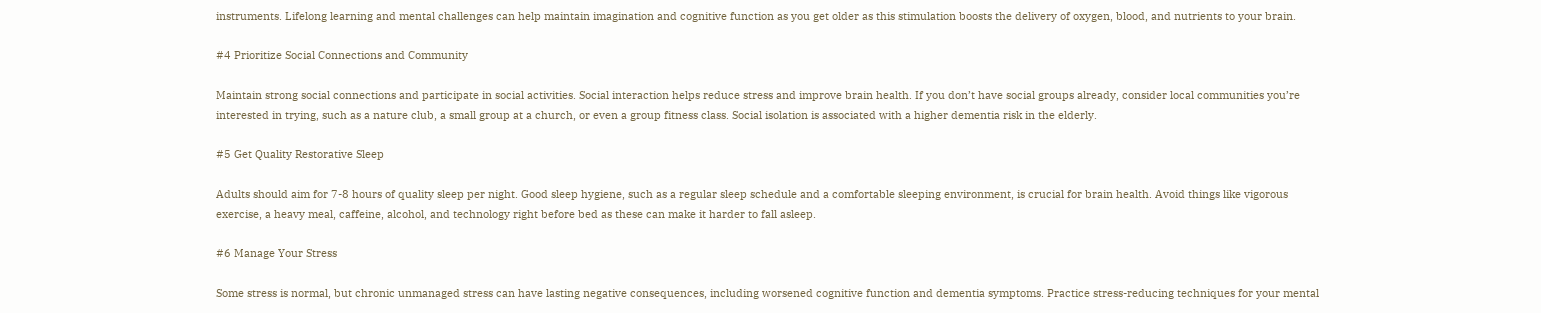instruments. Lifelong learning and mental challenges can help maintain imagination and cognitive function as you get older as this stimulation boosts the delivery of oxygen, blood, and nutrients to your brain.

#4 Prioritize Social Connections and Community

Maintain strong social connections and participate in social activities. Social interaction helps reduce stress and improve brain health. If you don’t have social groups already, consider local communities you’re interested in trying, such as a nature club, a small group at a church, or even a group fitness class. Social isolation is associated with a higher dementia risk in the elderly.

#5 Get Quality Restorative Sleep

Adults should aim for 7-8 hours of quality sleep per night. Good sleep hygiene, such as a regular sleep schedule and a comfortable sleeping environment, is crucial for brain health. Avoid things like vigorous exercise, a heavy meal, caffeine, alcohol, and technology right before bed as these can make it harder to fall asleep.

#6 Manage Your Stress

Some stress is normal, but chronic unmanaged stress can have lasting negative consequences, including worsened cognitive function and dementia symptoms. Practice stress-reducing techniques for your mental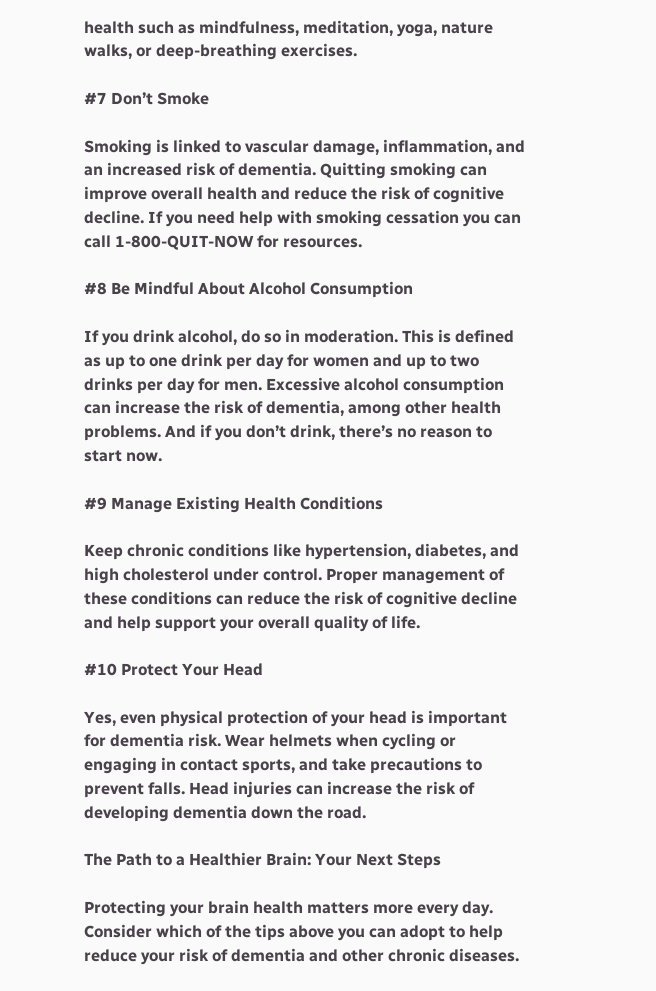health such as mindfulness, meditation, yoga, nature walks, or deep-breathing exercises.

#7 Don’t Smoke

Smoking is linked to vascular damage, inflammation, and an increased risk of dementia. Quitting smoking can improve overall health and reduce the risk of cognitive decline. If you need help with smoking cessation you can call 1-800-QUIT-NOW for resources.

#8 Be Mindful About Alcohol Consumption

If you drink alcohol, do so in moderation. This is defined as up to one drink per day for women and up to two drinks per day for men. Excessive alcohol consumption can increase the risk of dementia, among other health problems. And if you don’t drink, there’s no reason to start now.

#9 Manage Existing Health Conditions

Keep chronic conditions like hypertension, diabetes, and high cholesterol under control. Proper management of these conditions can reduce the risk of cognitive decline and help support your overall quality of life.

#10 Protect Your Head

Yes, even physical protection of your head is important for dementia risk. Wear helmets when cycling or engaging in contact sports, and take precautions to prevent falls. Head injuries can increase the risk of developing dementia down the road.

The Path to a Healthier Brain: Your Next Steps

Protecting your brain health matters more every day. Consider which of the tips above you can adopt to help reduce your risk of dementia and other chronic diseases.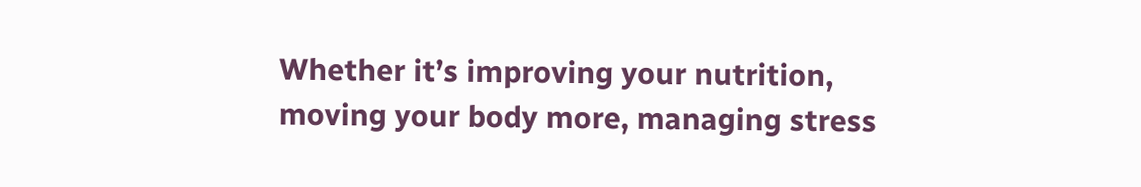Whether it’s improving your nutrition, moving your body more, managing stress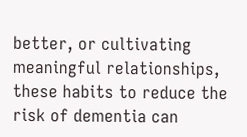better, or cultivating meaningful relationships, these habits to reduce the risk of dementia can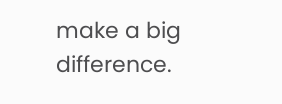make a big difference.